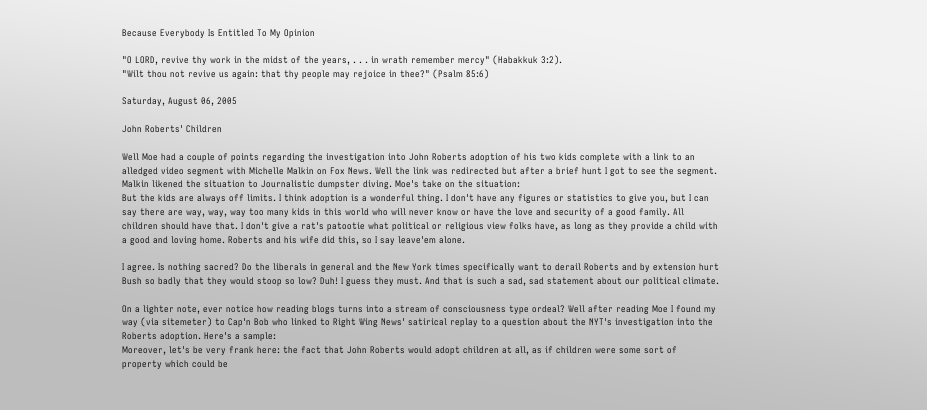Because Everybody Is Entitled To My Opinion

"O LORD, revive thy work in the midst of the years, . . . in wrath remember mercy" (Habakkuk 3:2).
"Wilt thou not revive us again: that thy people may rejoice in thee?" (Psalm 85:6)

Saturday, August 06, 2005

John Roberts' Children

Well Moe had a couple of points regarding the investigation into John Roberts adoption of his two kids complete with a link to an alledged video segment with Michelle Malkin on Fox News. Well the link was redirected but after a brief hunt I got to see the segment. Malkin likened the situation to Journalistic dumpster diving. Moe's take on the situation:
But the kids are always off limits. I think adoption is a wonderful thing. I don't have any figures or statistics to give you, but I can say there are way, way, way too many kids in this world who will never know or have the love and security of a good family. All children should have that. I don't give a rat's patootie what political or religious view folks have, as long as they provide a child with a good and loving home. Roberts and his wife did this, so I say leave'em alone.

I agree. Is nothing sacred? Do the liberals in general and the New York times specifically want to derail Roberts and by extension hurt Bush so badly that they would stoop so low? Duh! I guess they must. And that is such a sad, sad statement about our political climate.

On a lighter note, ever notice how reading blogs turns into a stream of consciousness type ordeal? Well after reading Moe I found my way (via sitemeter) to Cap'n Bob who linked to Right Wing News' satirical replay to a question about the NYT's investigation into the Roberts adoption. Here's a sample:
Moreover, let's be very frank here: the fact that John Roberts would adopt children at all, as if children were some sort of property which could be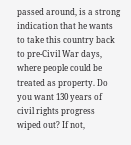passed around, is a strong indication that he wants to take this country back to pre-Civil War days, where people could be treated as property. Do you want 130 years of civil rights progress wiped out? If not,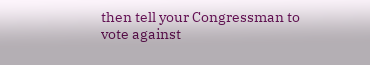then tell your Congressman to vote against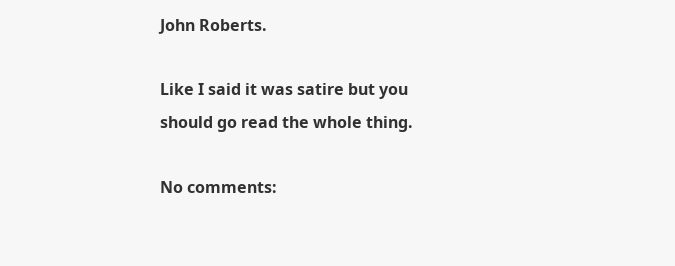John Roberts.

Like I said it was satire but you should go read the whole thing.

No comments: